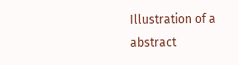Illustration of a abstract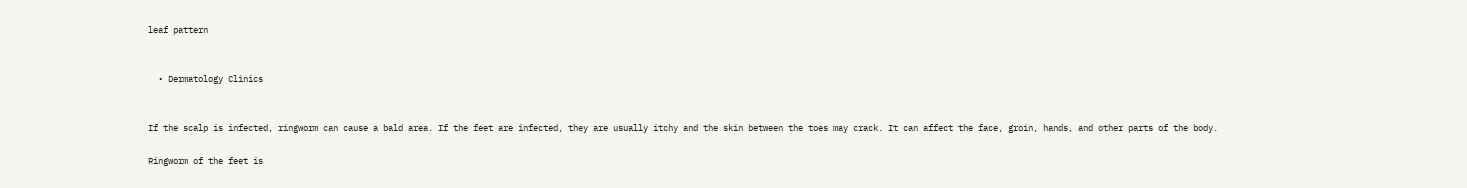leaf pattern


  • Dermatology Clinics


If the scalp is infected, ringworm can cause a bald area. If the feet are infected, they are usually itchy and the skin between the toes may crack. It can affect the face, groin, hands, and other parts of the body.

Ringworm of the feet is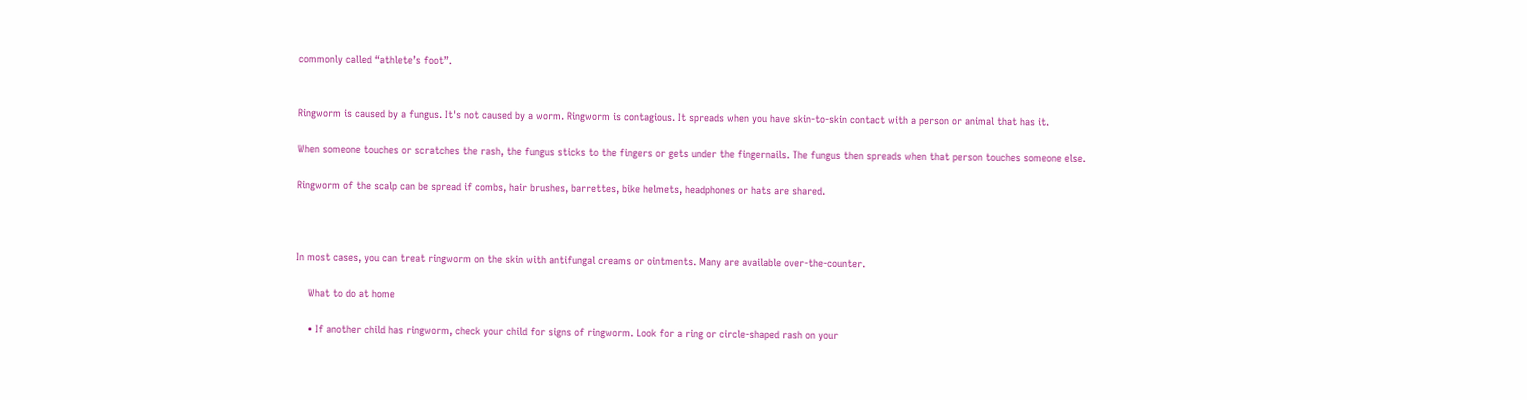commonly called “athlete’s foot”.


Ringworm is caused by a fungus. It's not caused by a worm. Ringworm is contagious. It spreads when you have skin-to-skin contact with a person or animal that has it.

When someone touches or scratches the rash, the fungus sticks to the fingers or gets under the fingernails. The fungus then spreads when that person touches someone else.

Ringworm of the scalp can be spread if combs, hair brushes, barrettes, bike helmets, headphones or hats are shared.



In most cases, you can treat ringworm on the skin with antifungal creams or ointments. Many are available over-the-counter.

    What to do at home

    • If another child has ringworm, check your child for signs of ringworm. Look for a ring or circle-shaped rash on your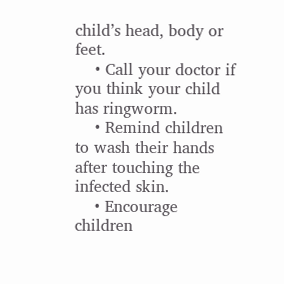child’s head, body or feet.
    • Call your doctor if you think your child has ringworm.
    • Remind children to wash their hands after touching the infected skin.
    • Encourage children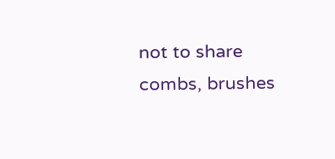not to share combs, brushes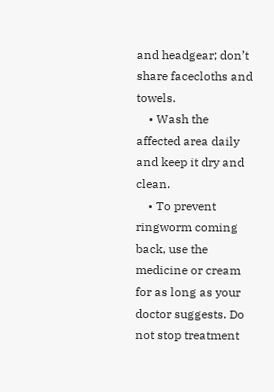and headgear; don’t share facecloths and towels.
    • Wash the affected area daily and keep it dry and clean.
    • To prevent ringworm coming back, use the medicine or cream for as long as your doctor suggests. Do not stop treatment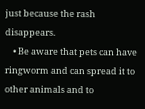just because the rash disappears.
    • Be aware that pets can have ringworm and can spread it to other animals and to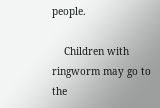people.

    Children with ringworm may go to the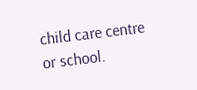child care centre or school.